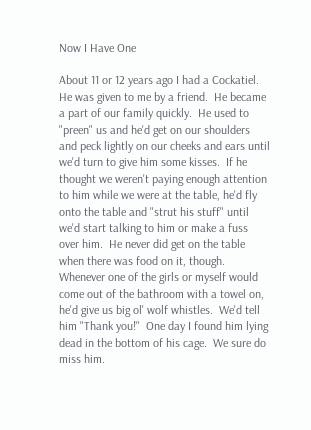Now I Have One

About 11 or 12 years ago I had a Cockatiel.   He was given to me by a friend.  He became a part of our family quickly.  He used to "preen" us and he'd get on our shoulders and peck lightly on our cheeks and ears until we'd turn to give him some kisses.  If he thought we weren't paying enough attention to him while we were at the table, he'd fly onto the table and "strut his stuff" until we'd start talking to him or make a fuss over him.  He never did get on the table when there was food on it, though.  Whenever one of the girls or myself would come out of the bathroom with a towel on, he'd give us big ol' wolf whistles.  We'd tell him "Thank you!"  One day I found him lying dead in the bottom of his cage.  We sure do miss him.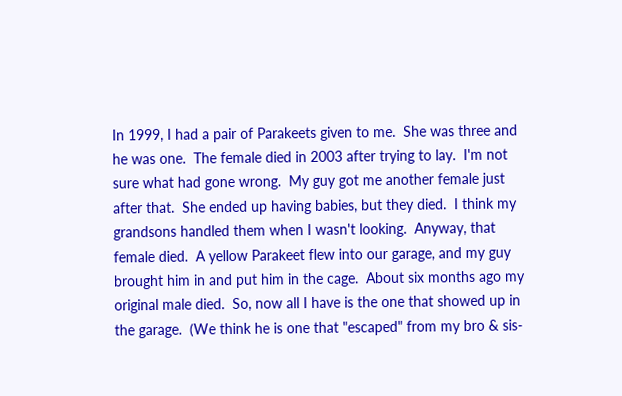In 1999, I had a pair of Parakeets given to me.  She was three and he was one.  The female died in 2003 after trying to lay.  I'm not sure what had gone wrong.  My guy got me another female just after that.  She ended up having babies, but they died.  I think my grandsons handled them when I wasn't looking.  Anyway, that female died.  A yellow Parakeet flew into our garage, and my guy brought him in and put him in the cage.  About six months ago my original male died.  So, now all I have is the one that showed up in the garage.  (We think he is one that "escaped" from my bro & sis-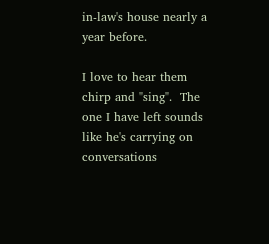in-law's house nearly a year before.

I love to hear them chirp and "sing".  The one I have left sounds like he's carrying on conversations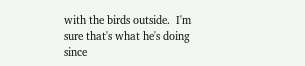with the birds outside.  I'm sure that's what he's doing since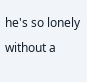he's so lonely without a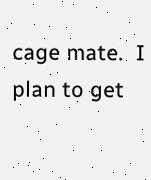cage mate.  I plan to get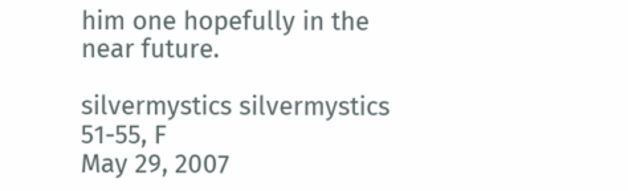him one hopefully in the near future.

silvermystics silvermystics
51-55, F
May 29, 2007